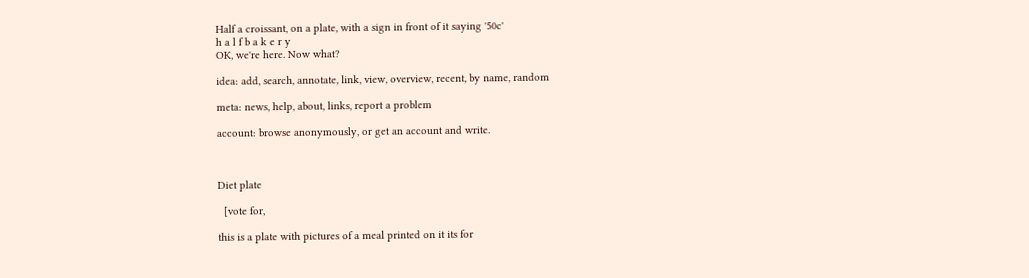Half a croissant, on a plate, with a sign in front of it saying '50c'
h a l f b a k e r y
OK, we're here. Now what?

idea: add, search, annotate, link, view, overview, recent, by name, random

meta: news, help, about, links, report a problem

account: browse anonymously, or get an account and write.



Diet plate

  [vote for,

this is a plate with pictures of a meal printed on it its for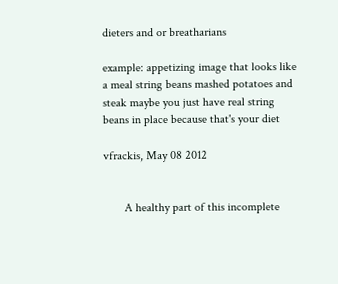dieters and or breatharians

example: appetizing image that looks like a meal string beans mashed potatoes and steak maybe you just have real string beans in place because that's your diet

vfrackis, May 08 2012


       A healthy part of this incomplete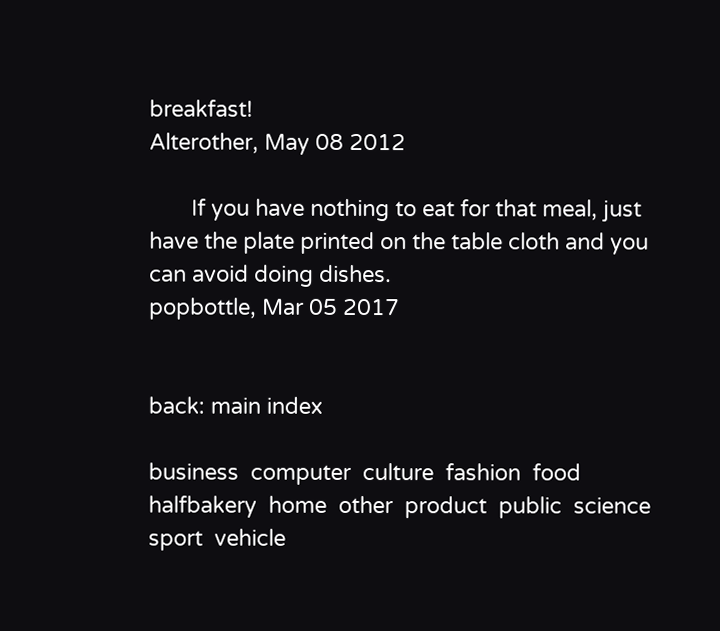breakfast!
Alterother, May 08 2012

       If you have nothing to eat for that meal, just have the plate printed on the table cloth and you can avoid doing dishes.
popbottle, Mar 05 2017


back: main index

business  computer  culture  fashion  food  halfbakery  home  other  product  public  science  sport  vehicle